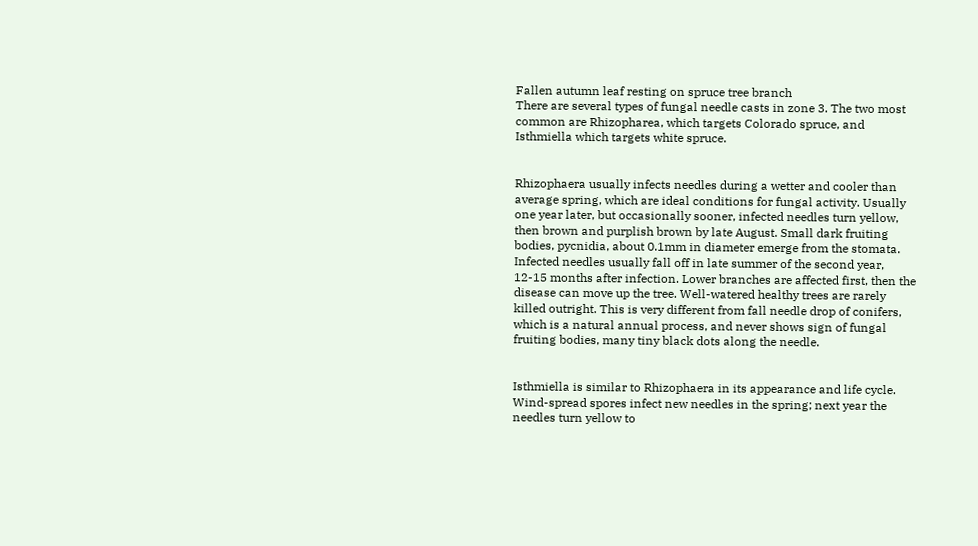Fallen autumn leaf resting on spruce tree branch
There are several types of fungal needle casts in zone 3. The two most common are Rhizopharea, which targets Colorado spruce, and Isthmiella which targets white spruce.


Rhizophaera usually infects needles during a wetter and cooler than average spring, which are ideal conditions for fungal activity. Usually one year later, but occasionally sooner, infected needles turn yellow, then brown and purplish brown by late August. Small dark fruiting bodies, pycnidia, about 0.1mm in diameter emerge from the stomata. Infected needles usually fall off in late summer of the second year, 12-15 months after infection. Lower branches are affected first, then the disease can move up the tree. Well-watered healthy trees are rarely killed outright. This is very different from fall needle drop of conifers, which is a natural annual process, and never shows sign of fungal fruiting bodies, many tiny black dots along the needle.


Isthmiella is similar to Rhizophaera in its appearance and life cycle. Wind-spread spores infect new needles in the spring; next year the needles turn yellow to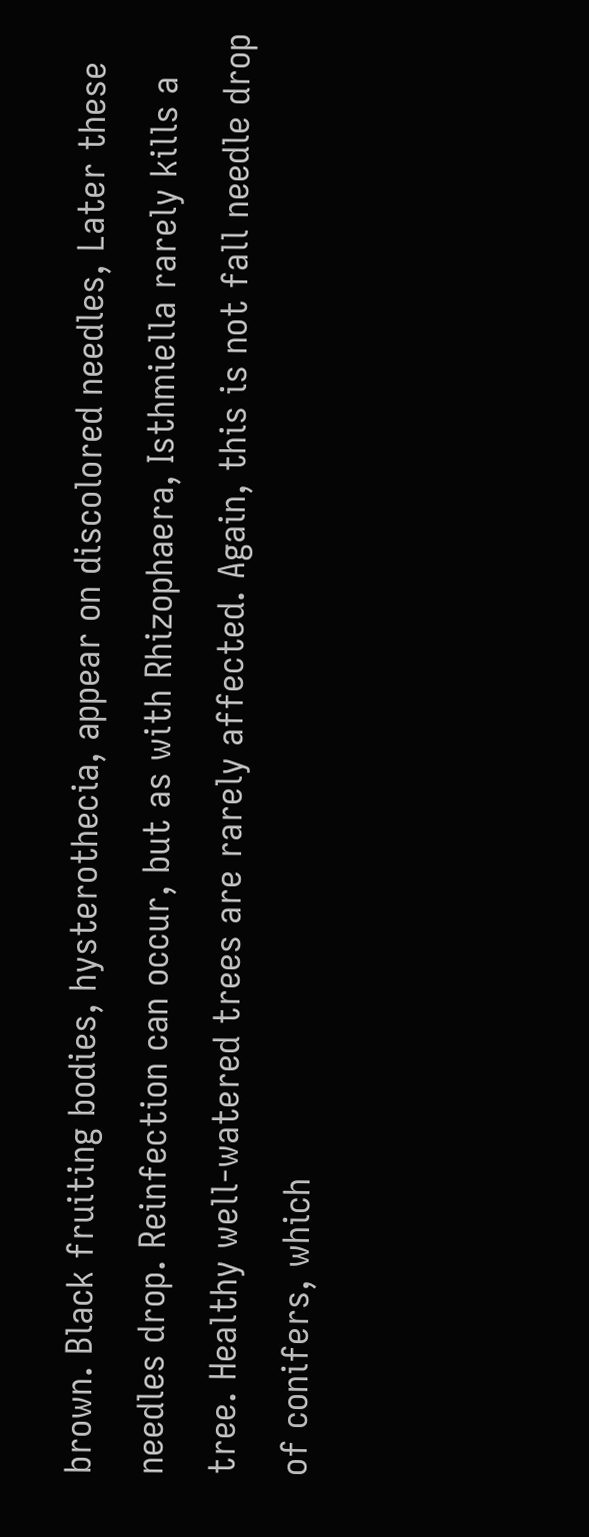brown. Black fruiting bodies, hysterothecia, appear on discolored needles, Later these needles drop. Reinfection can occur, but as with Rhizophaera, Isthmiella rarely kills a tree. Healthy well-watered trees are rarely affected. Again, this is not fall needle drop of conifers, which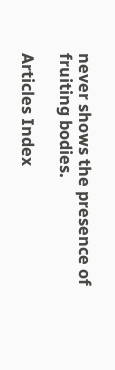never shows the presence of fruiting bodies.

Articles Index